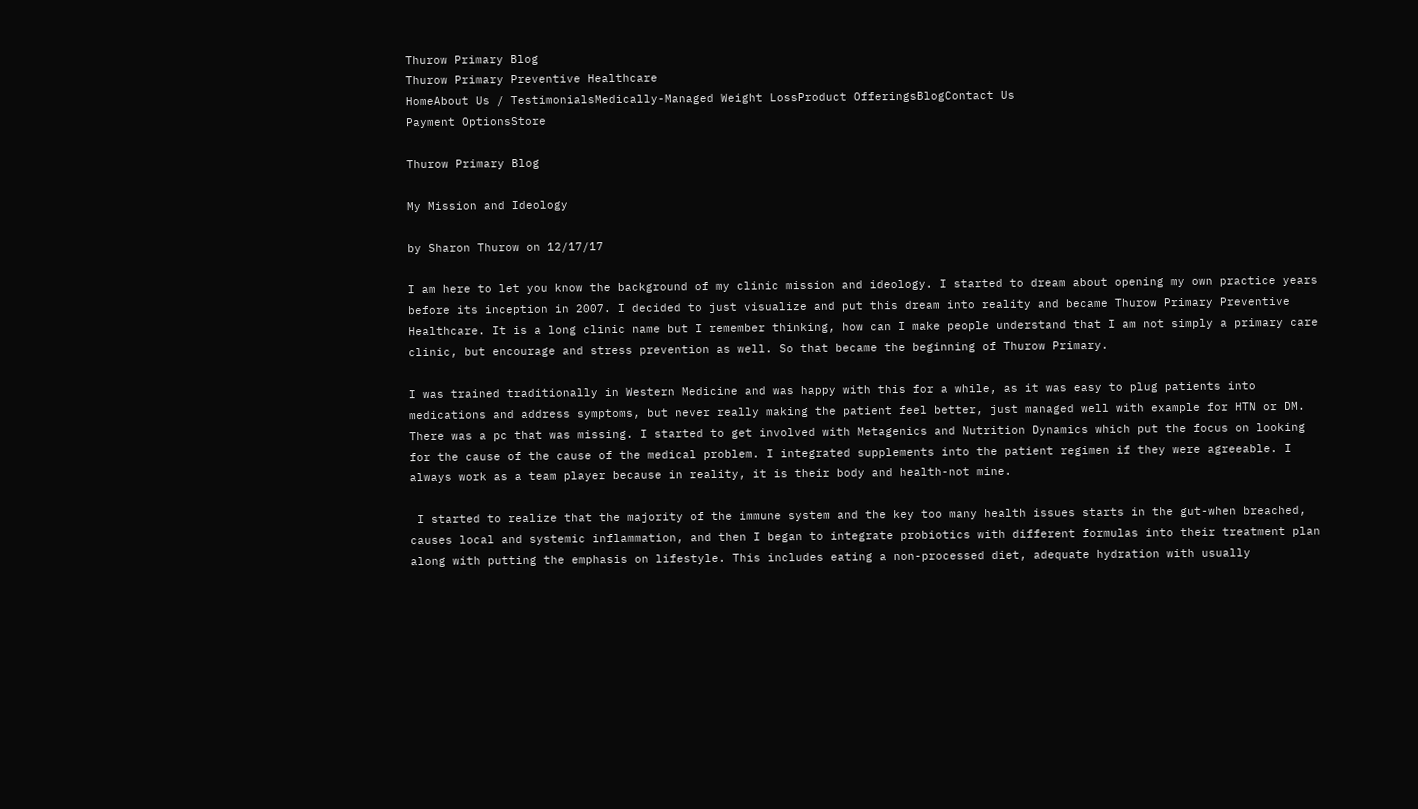Thurow Primary Blog
Thurow Primary Preventive Healthcare
HomeAbout Us / TestimonialsMedically-Managed Weight LossProduct OfferingsBlogContact Us
Payment OptionsStore

Thurow Primary Blog

My Mission and Ideology

by Sharon Thurow on 12/17/17

I am here to let you know the background of my clinic mission and ideology. I started to dream about opening my own practice years before its inception in 2007. I decided to just visualize and put this dream into reality and became Thurow Primary Preventive Healthcare. It is a long clinic name but I remember thinking, how can I make people understand that I am not simply a primary care clinic, but encourage and stress prevention as well. So that became the beginning of Thurow Primary.

I was trained traditionally in Western Medicine and was happy with this for a while, as it was easy to plug patients into medications and address symptoms, but never really making the patient feel better, just managed well with example for HTN or DM. There was a pc that was missing. I started to get involved with Metagenics and Nutrition Dynamics which put the focus on looking for the cause of the cause of the medical problem. I integrated supplements into the patient regimen if they were agreeable. I always work as a team player because in reality, it is their body and health-not mine.

 I started to realize that the majority of the immune system and the key too many health issues starts in the gut-when breached, causes local and systemic inflammation, and then I began to integrate probiotics with different formulas into their treatment plan along with putting the emphasis on lifestyle. This includes eating a non-processed diet, adequate hydration with usually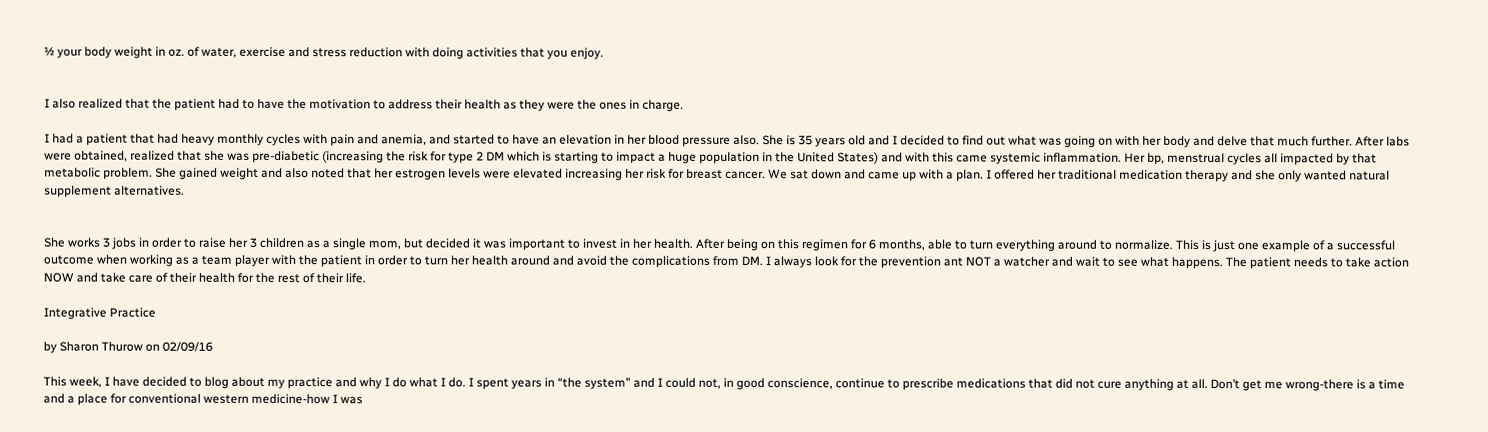½ your body weight in oz. of water, exercise and stress reduction with doing activities that you enjoy.


I also realized that the patient had to have the motivation to address their health as they were the ones in charge.

I had a patient that had heavy monthly cycles with pain and anemia, and started to have an elevation in her blood pressure also. She is 35 years old and I decided to find out what was going on with her body and delve that much further. After labs were obtained, realized that she was pre-diabetic (increasing the risk for type 2 DM which is starting to impact a huge population in the United States) and with this came systemic inflammation. Her bp, menstrual cycles all impacted by that metabolic problem. She gained weight and also noted that her estrogen levels were elevated increasing her risk for breast cancer. We sat down and came up with a plan. I offered her traditional medication therapy and she only wanted natural supplement alternatives.


She works 3 jobs in order to raise her 3 children as a single mom, but decided it was important to invest in her health. After being on this regimen for 6 months, able to turn everything around to normalize. This is just one example of a successful outcome when working as a team player with the patient in order to turn her health around and avoid the complications from DM. I always look for the prevention ant NOT a watcher and wait to see what happens. The patient needs to take action NOW and take care of their health for the rest of their life.

Integrative Practice

by Sharon Thurow on 02/09/16

This week, I have decided to blog about my practice and why I do what I do. I spent years in “the system” and I could not, in good conscience, continue to prescribe medications that did not cure anything at all. Don’t get me wrong-there is a time and a place for conventional western medicine-how I was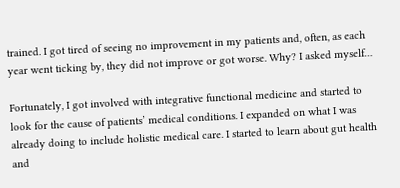trained. I got tired of seeing no improvement in my patients and, often, as each year went ticking by, they did not improve or got worse. Why? I asked myself…

Fortunately, I got involved with integrative functional medicine and started to look for the cause of patients’ medical conditions. I expanded on what I was already doing to include holistic medical care. I started to learn about gut health and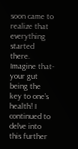soon came to realize that everything started there. Imagine that-your gut being the key to one’s health! I continued to delve into this further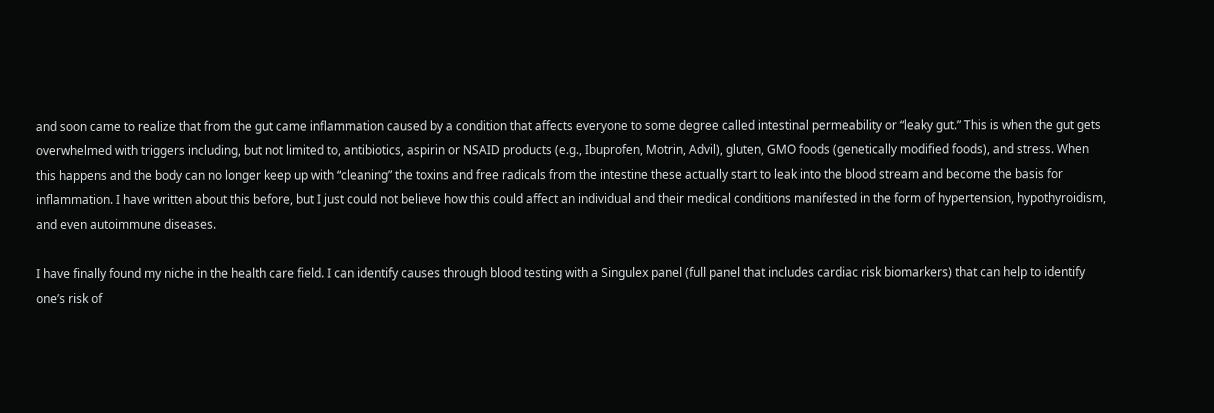and soon came to realize that from the gut came inflammation caused by a condition that affects everyone to some degree called intestinal permeability or “leaky gut.” This is when the gut gets overwhelmed with triggers including, but not limited to, antibiotics, aspirin or NSAID products (e.g., Ibuprofen, Motrin, Advil), gluten, GMO foods (genetically modified foods), and stress. When this happens and the body can no longer keep up with “cleaning” the toxins and free radicals from the intestine these actually start to leak into the blood stream and become the basis for inflammation. I have written about this before, but I just could not believe how this could affect an individual and their medical conditions manifested in the form of hypertension, hypothyroidism, and even autoimmune diseases.

I have finally found my niche in the health care field. I can identify causes through blood testing with a Singulex panel (full panel that includes cardiac risk biomarkers) that can help to identify one’s risk of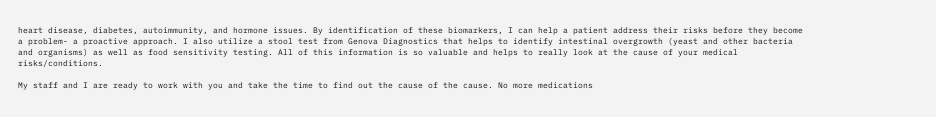heart disease, diabetes, autoimmunity, and hormone issues. By identification of these biomarkers, I can help a patient address their risks before they become a problem- a proactive approach. I also utilize a stool test from Genova Diagnostics that helps to identify intestinal overgrowth (yeast and other bacteria and organisms) as well as food sensitivity testing. All of this information is so valuable and helps to really look at the cause of your medical risks/conditions.

My staff and I are ready to work with you and take the time to find out the cause of the cause. No more medications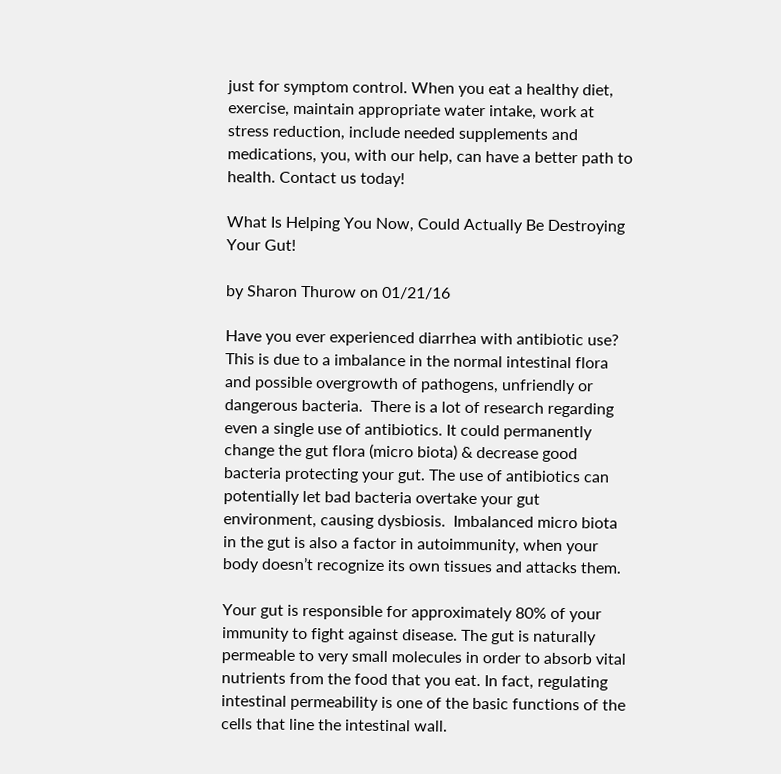just for symptom control. When you eat a healthy diet, exercise, maintain appropriate water intake, work at stress reduction, include needed supplements and medications, you, with our help, can have a better path to health. Contact us today!

What Is Helping You Now, Could Actually Be Destroying Your Gut!

by Sharon Thurow on 01/21/16

Have you ever experienced diarrhea with antibiotic use? This is due to a imbalance in the normal intestinal flora and possible overgrowth of pathogens, unfriendly or dangerous bacteria.  There is a lot of research regarding even a single use of antibiotics. It could permanently change the gut flora (micro biota) & decrease good bacteria protecting your gut. The use of antibiotics can potentially let bad bacteria overtake your gut environment, causing dysbiosis.  Imbalanced micro biota in the gut is also a factor in autoimmunity, when your body doesn’t recognize its own tissues and attacks them.

Your gut is responsible for approximately 80% of your immunity to fight against disease. The gut is naturally permeable to very small molecules in order to absorb vital nutrients from the food that you eat. In fact, regulating intestinal permeability is one of the basic functions of the cells that line the intestinal wall.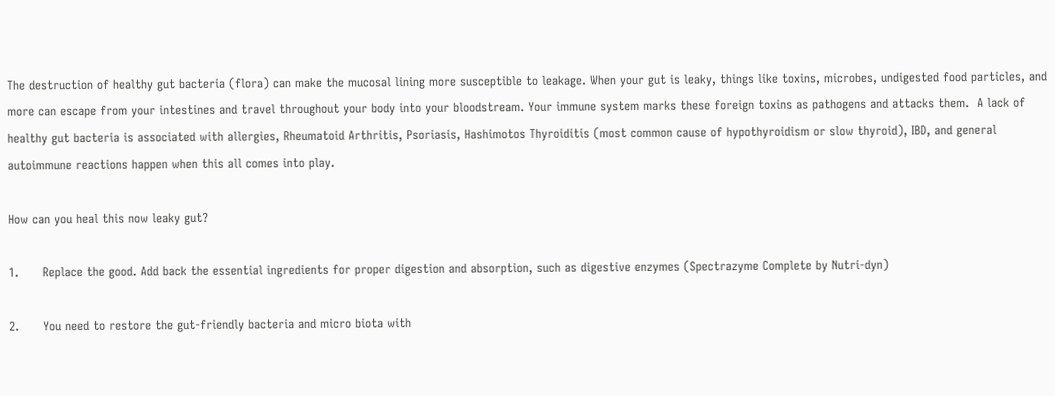The destruction of healthy gut bacteria (flora) can make the mucosal lining more susceptible to leakage. When your gut is leaky, things like toxins, microbes, undigested food particles, and more can escape from your intestines and travel throughout your body into your bloodstream. Your immune system marks these foreign toxins as pathogens and attacks them.  A lack of healthy gut bacteria is associated with allergies, Rheumatoid Arthritis, Psoriasis, Hashimotos Thyroiditis (most common cause of hypothyroidism or slow thyroid), IBD, and general autoimmune reactions happen when this all comes into play.

How can you heal this now leaky gut?

1.      Replace the good. Add back the essential ingredients for proper digestion and absorption, such as digestive enzymes (Spectrazyme Complete by Nutri-dyn)

2.      You need to restore the gut-friendly bacteria and micro biota with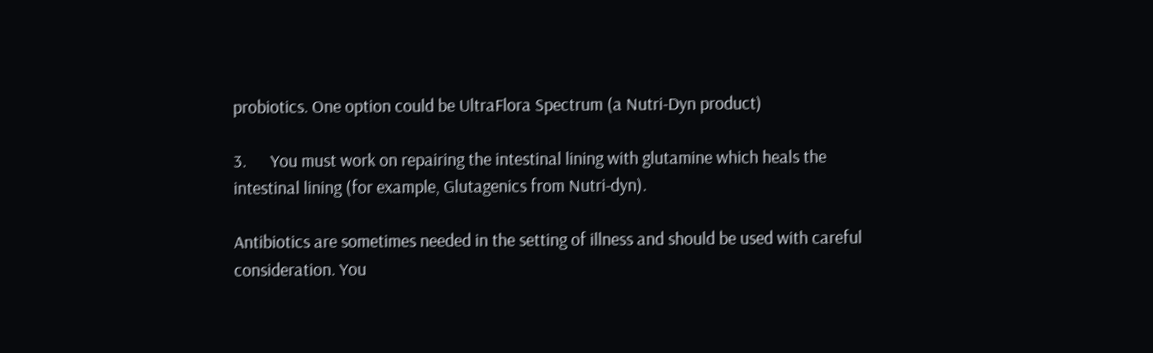probiotics. One option could be UltraFlora Spectrum (a Nutri-Dyn product)

3.      You must work on repairing the intestinal lining with glutamine which heals the intestinal lining (for example, Glutagenics from Nutri-dyn).

Antibiotics are sometimes needed in the setting of illness and should be used with careful consideration. You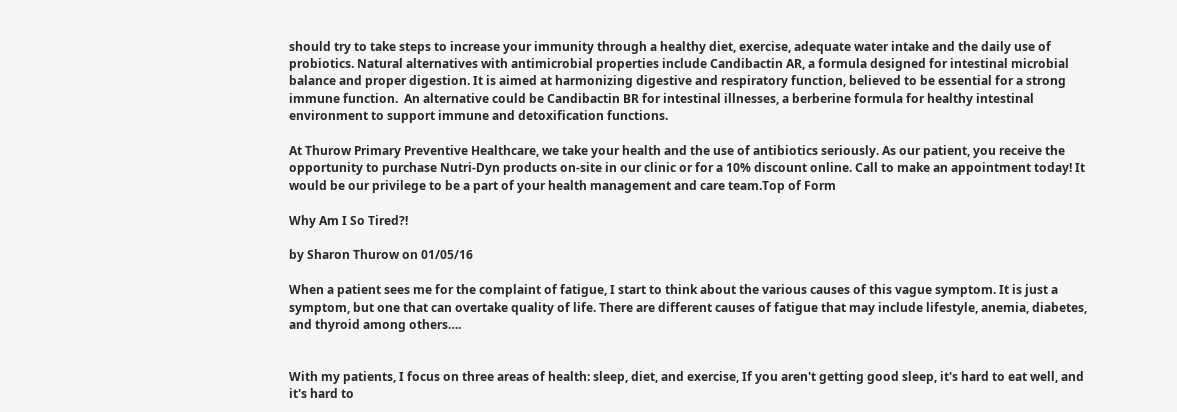should try to take steps to increase your immunity through a healthy diet, exercise, adequate water intake and the daily use of probiotics. Natural alternatives with antimicrobial properties include Candibactin AR, a formula designed for intestinal microbial balance and proper digestion. It is aimed at harmonizing digestive and respiratory function, believed to be essential for a strong immune function.  An alternative could be Candibactin BR for intestinal illnesses, a berberine formula for healthy intestinal environment to support immune and detoxification functions.

At Thurow Primary Preventive Healthcare, we take your health and the use of antibiotics seriously. As our patient, you receive the opportunity to purchase Nutri-Dyn products on-site in our clinic or for a 10% discount online. Call to make an appointment today! It would be our privilege to be a part of your health management and care team.Top of Form

Why Am I So Tired?!

by Sharon Thurow on 01/05/16

When a patient sees me for the complaint of fatigue, I start to think about the various causes of this vague symptom. It is just a symptom, but one that can overtake quality of life. There are different causes of fatigue that may include lifestyle, anemia, diabetes, and thyroid among others….


With my patients, I focus on three areas of health: sleep, diet, and exercise, If you aren't getting good sleep, it's hard to eat well, and it's hard to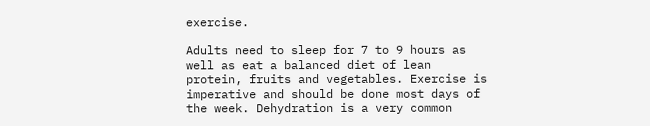exercise.

Adults need to sleep for 7 to 9 hours as well as eat a balanced diet of lean protein, fruits and vegetables. Exercise is imperative and should be done most days of the week. Dehydration is a very common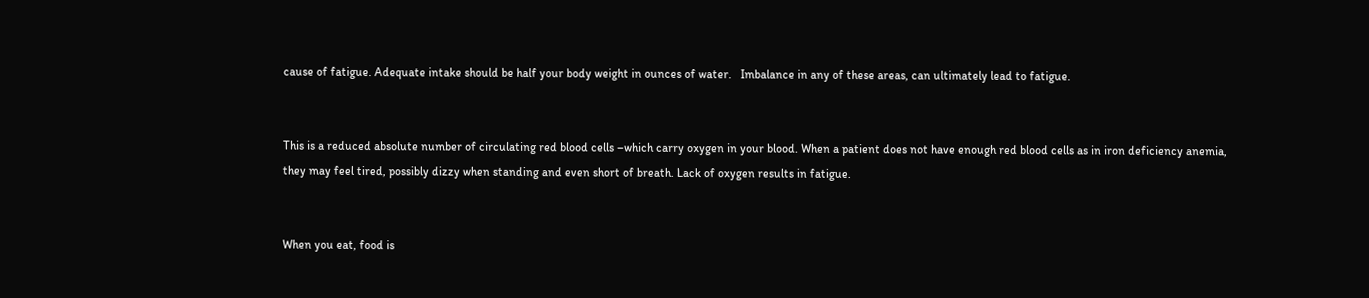cause of fatigue. Adequate intake should be half your body weight in ounces of water.   Imbalance in any of these areas, can ultimately lead to fatigue.


This is a reduced absolute number of circulating red blood cells –which carry oxygen in your blood. When a patient does not have enough red blood cells as in iron deficiency anemia, they may feel tired, possibly dizzy when standing and even short of breath. Lack of oxygen results in fatigue.


When you eat, food is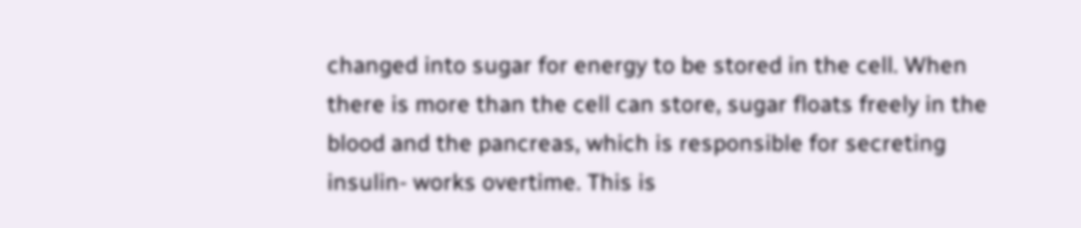changed into sugar for energy to be stored in the cell. When there is more than the cell can store, sugar floats freely in the blood and the pancreas, which is responsible for secreting insulin- works overtime. This is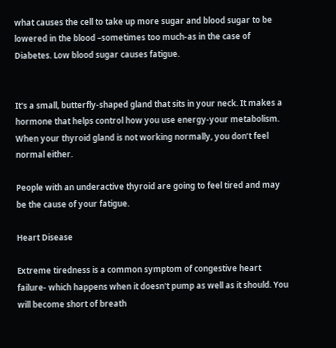what causes the cell to take up more sugar and blood sugar to be lowered in the blood –sometimes too much-as in the case of Diabetes. Low blood sugar causes fatigue.


It's a small, butterfly-shaped gland that sits in your neck. It makes a hormone that helps control how you use energy-your metabolism.  When your thyroid gland is not working normally, you don’t feel normal either.

People with an underactive thyroid are going to feel tired and may be the cause of your fatigue.

Heart Disease

Extreme tiredness is a common symptom of congestive heart failure- which happens when it doesn't pump as well as it should. You will become short of breath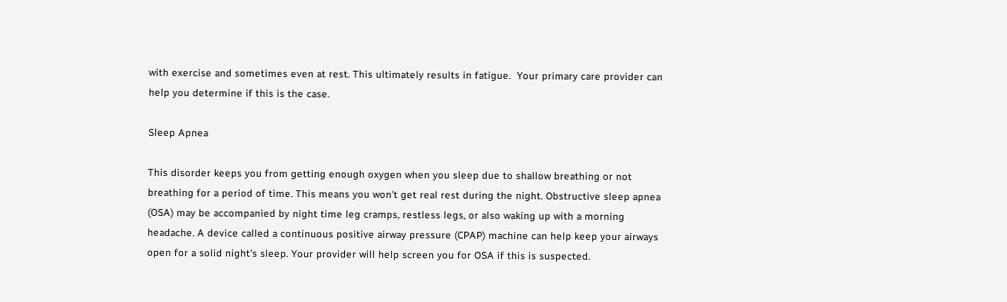with exercise and sometimes even at rest. This ultimately results in fatigue.  Your primary care provider can help you determine if this is the case.

Sleep Apnea

This disorder keeps you from getting enough oxygen when you sleep due to shallow breathing or not breathing for a period of time. This means you won't get real rest during the night. Obstructive sleep apnea (OSA) may be accompanied by night time leg cramps, restless legs, or also waking up with a morning headache. A device called a continuous positive airway pressure (CPAP) machine can help keep your airways open for a solid night's sleep. Your provider will help screen you for OSA if this is suspected.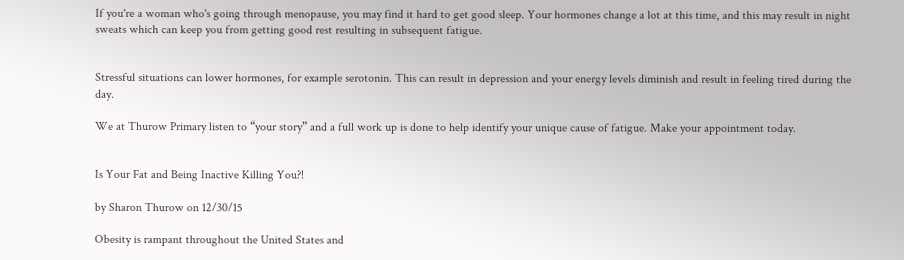If you're a woman who's going through menopause, you may find it hard to get good sleep. Your hormones change a lot at this time, and this may result in night sweats which can keep you from getting good rest resulting in subsequent fatigue.


Stressful situations can lower hormones, for example serotonin. This can result in depression and your energy levels diminish and result in feeling tired during the day.

We at Thurow Primary listen to “your story” and a full work up is done to help identify your unique cause of fatigue. Make your appointment today.


Is Your Fat and Being Inactive Killing You?!

by Sharon Thurow on 12/30/15

Obesity is rampant throughout the United States and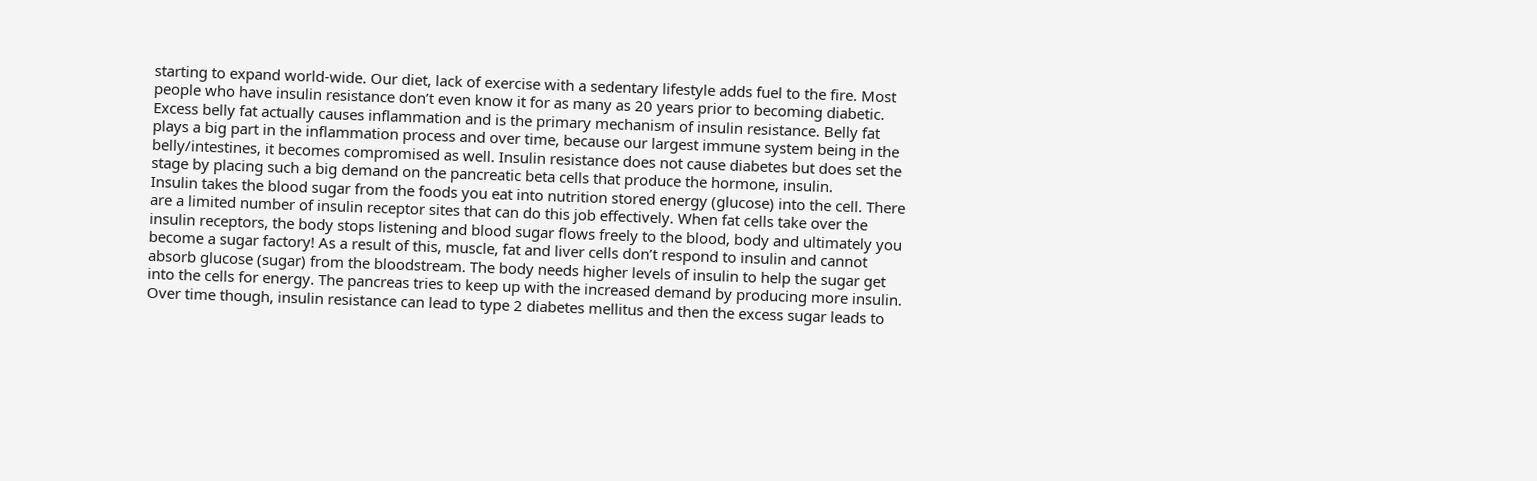starting to expand world-wide. Our diet, lack of exercise with a sedentary lifestyle adds fuel to the fire. Most people who have insulin resistance don’t even know it for as many as 20 years prior to becoming diabetic. Excess belly fat actually causes inflammation and is the primary mechanism of insulin resistance. Belly fat plays a big part in the inflammation process and over time, because our largest immune system being in the belly/intestines, it becomes compromised as well. Insulin resistance does not cause diabetes but does set the stage by placing such a big demand on the pancreatic beta cells that produce the hormone, insulin.
Insulin takes the blood sugar from the foods you eat into nutrition stored energy (glucose) into the cell. There are a limited number of insulin receptor sites that can do this job effectively. When fat cells take over the insulin receptors, the body stops listening and blood sugar flows freely to the blood, body and ultimately you become a sugar factory! As a result of this, muscle, fat and liver cells don’t respond to insulin and cannot absorb glucose (sugar) from the bloodstream. The body needs higher levels of insulin to help the sugar get into the cells for energy. The pancreas tries to keep up with the increased demand by producing more insulin. Over time though, insulin resistance can lead to type 2 diabetes mellitus and then the excess sugar leads to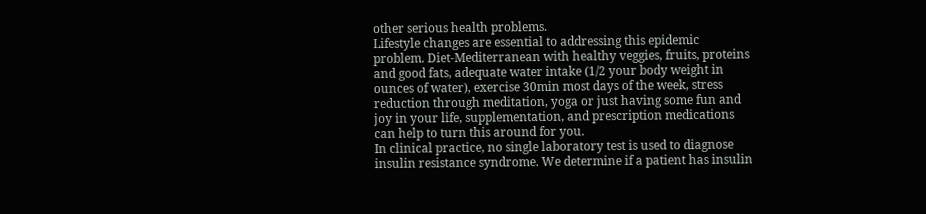other serious health problems.
Lifestyle changes are essential to addressing this epidemic problem. Diet-Mediterranean with healthy veggies, fruits, proteins and good fats, adequate water intake (1/2 your body weight in ounces of water), exercise 30min most days of the week, stress reduction through meditation, yoga or just having some fun and joy in your life, supplementation, and prescription medications can help to turn this around for you.
In clinical practice, no single laboratory test is used to diagnose insulin resistance syndrome. We determine if a patient has insulin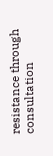resistance through consultation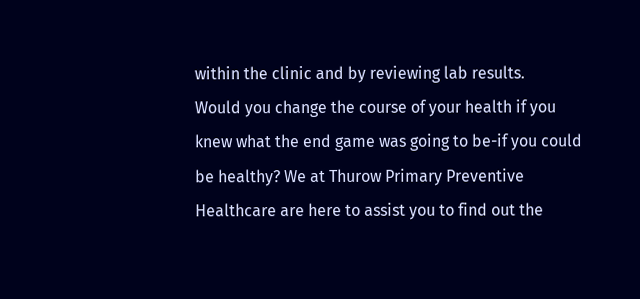within the clinic and by reviewing lab results.
Would you change the course of your health if you knew what the end game was going to be-if you could be healthy? We at Thurow Primary Preventive Healthcare are here to assist you to find out the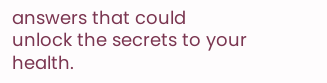answers that could unlock the secrets to your health.